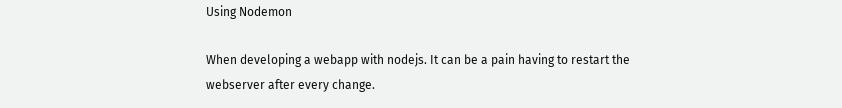Using Nodemon

When developing a webapp with nodejs. It can be a pain having to restart the webserver after every change.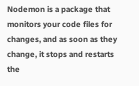Nodemon is a package that monitors your code files for changes, and as soon as they change, it stops and restarts the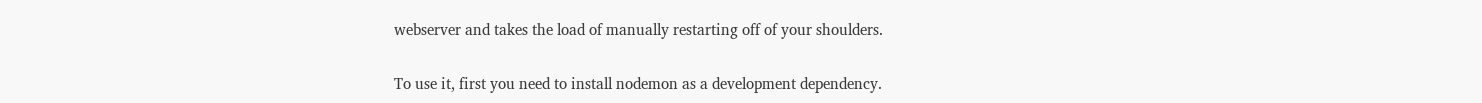webserver and takes the load of manually restarting off of your shoulders.

To use it, first you need to install nodemon as a development dependency.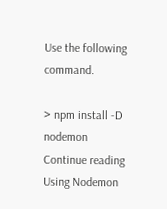Use the following command.

> npm install -D nodemon
Continue reading Using Nodemon